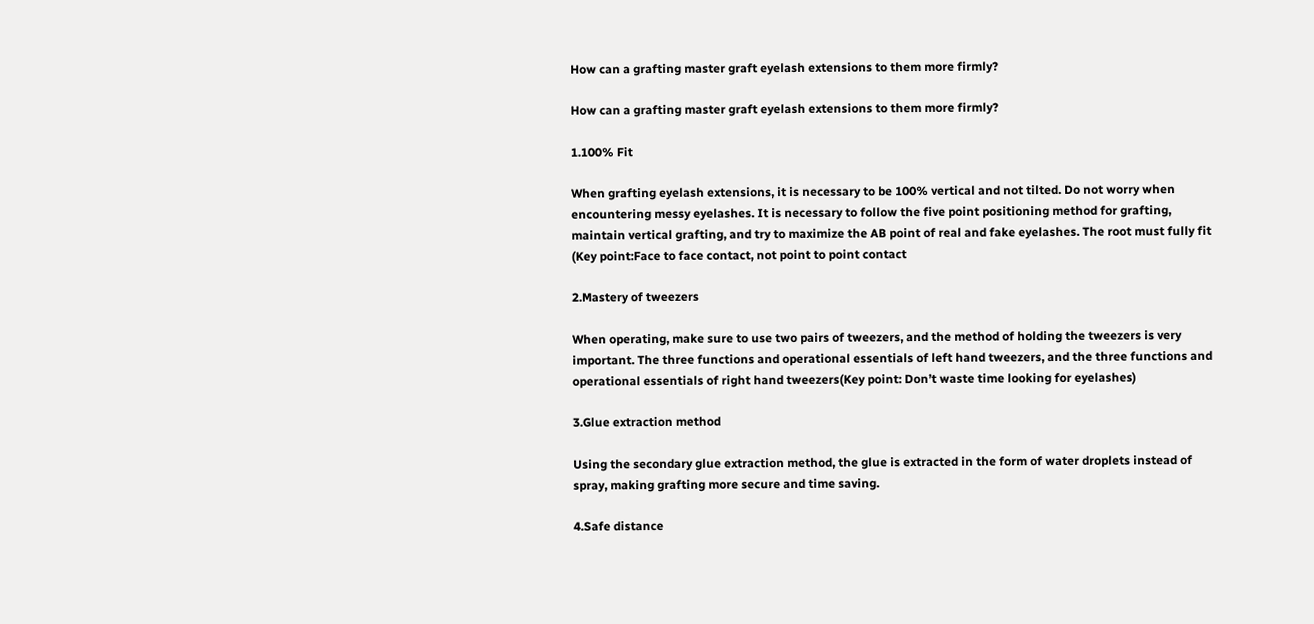How can a grafting master graft eyelash extensions to them more firmly?

How can a grafting master graft eyelash extensions to them more firmly?

1.100% Fit

When grafting eyelash extensions, it is necessary to be 100% vertical and not tilted. Do not worry when encountering messy eyelashes. It is necessary to follow the five point positioning method for grafting, maintain vertical grafting, and try to maximize the AB point of real and fake eyelashes. The root must fully fit (Key point:Face to face contact, not point to point contact

2.Mastery of tweezers

When operating, make sure to use two pairs of tweezers, and the method of holding the tweezers is very important. The three functions and operational essentials of left hand tweezers, and the three functions and operational essentials of right hand tweezers(Key point: Don’t waste time looking for eyelashes)

3.Glue extraction method

Using the secondary glue extraction method, the glue is extracted in the form of water droplets instead of spray, making grafting more secure and time saving.

4.Safe distance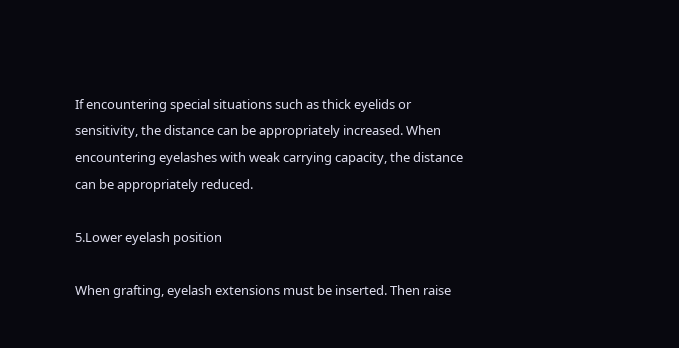If encountering special situations such as thick eyelids or sensitivity, the distance can be appropriately increased. When encountering eyelashes with weak carrying capacity, the distance can be appropriately reduced.

5.Lower eyelash position

When grafting, eyelash extensions must be inserted. Then raise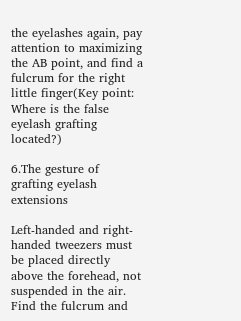the eyelashes again, pay attention to maximizing the AB point, and find a fulcrum for the right little finger(Key point: Where is the false eyelash grafting located?)

6.The gesture of grafting eyelash extensions

Left-handed and right-handed tweezers must be placed directly above the forehead, not suspended in the air. Find the fulcrum and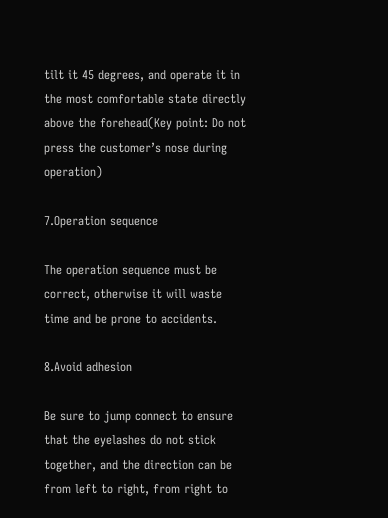tilt it 45 degrees, and operate it in the most comfortable state directly above the forehead(Key point: Do not press the customer’s nose during operation)

7.Operation sequence

The operation sequence must be correct, otherwise it will waste time and be prone to accidents.

8.Avoid adhesion

Be sure to jump connect to ensure that the eyelashes do not stick together, and the direction can be from left to right, from right to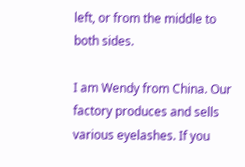left, or from the middle to both sides.

I am Wendy from China. Our factory produces and sells various eyelashes. If you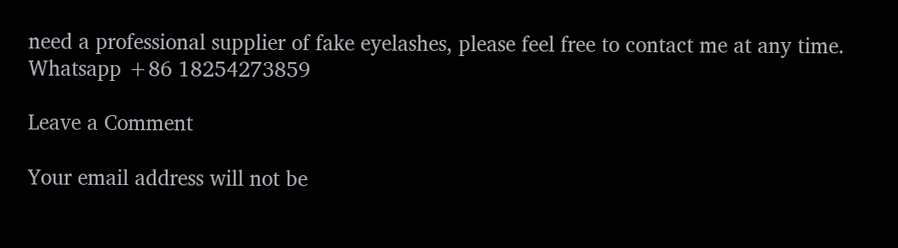need a professional supplier of fake eyelashes, please feel free to contact me at any time. Whatsapp +86 18254273859

Leave a Comment

Your email address will not be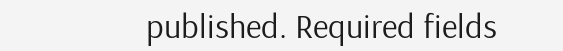published. Required fields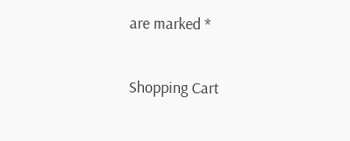are marked *

Shopping Cart